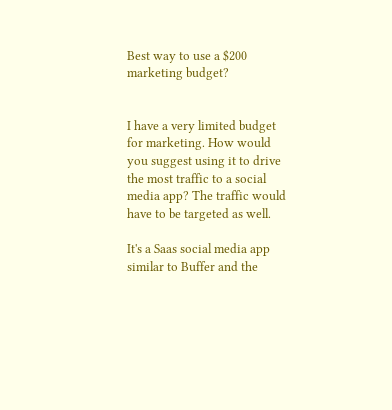Best way to use a $200 marketing budget?


I have a very limited budget for marketing. How would you suggest using it to drive the most traffic to a social media app? The traffic would have to be targeted as well.

It's a Saas social media app similar to Buffer and the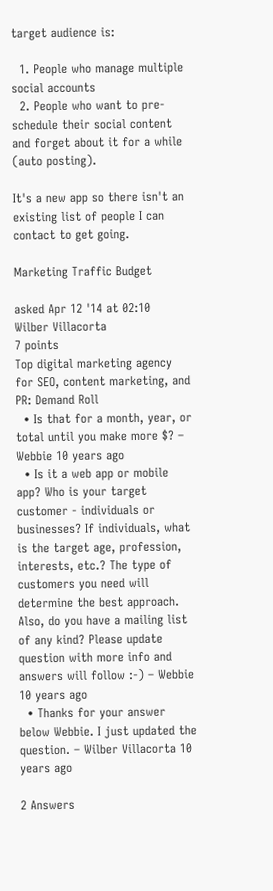target audience is:

  1. People who manage multiple social accounts
  2. People who want to pre-schedule their social content and forget about it for a while (auto posting).

It's a new app so there isn't an existing list of people I can contact to get going.

Marketing Traffic Budget

asked Apr 12 '14 at 02:10
Wilber Villacorta
7 points
Top digital marketing agency for SEO, content marketing, and PR: Demand Roll
  • Is that for a month, year, or total until you make more $? – Webbie 10 years ago
  • Is it a web app or mobile app? Who is your target customer - individuals or businesses? If individuals, what is the target age, profession, interests, etc.? The type of customers you need will determine the best approach. Also, do you have a mailing list of any kind? Please update question with more info and answers will follow :-) – Webbie 10 years ago
  • Thanks for your answer below Webbie. I just updated the question. – Wilber Villacorta 10 years ago

2 Answers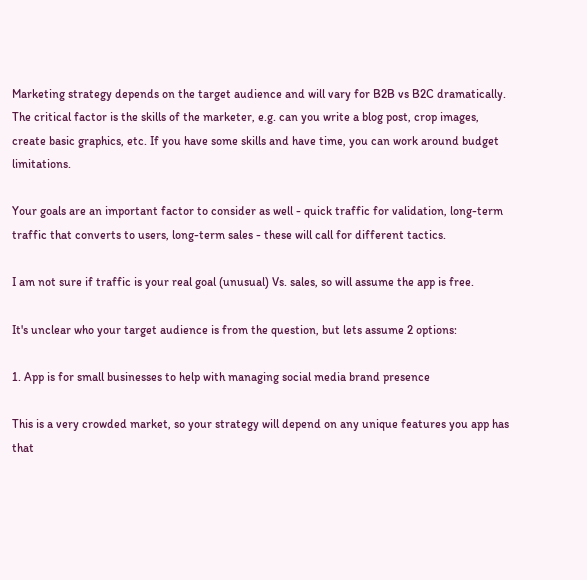Marketing strategy depends on the target audience and will vary for B2B vs B2C dramatically. The critical factor is the skills of the marketer, e.g. can you write a blog post, crop images, create basic graphics, etc. If you have some skills and have time, you can work around budget limitations.

Your goals are an important factor to consider as well - quick traffic for validation, long-term traffic that converts to users, long-term sales - these will call for different tactics.

I am not sure if traffic is your real goal (unusual) Vs. sales, so will assume the app is free.

It's unclear who your target audience is from the question, but lets assume 2 options:

1. App is for small businesses to help with managing social media brand presence

This is a very crowded market, so your strategy will depend on any unique features you app has that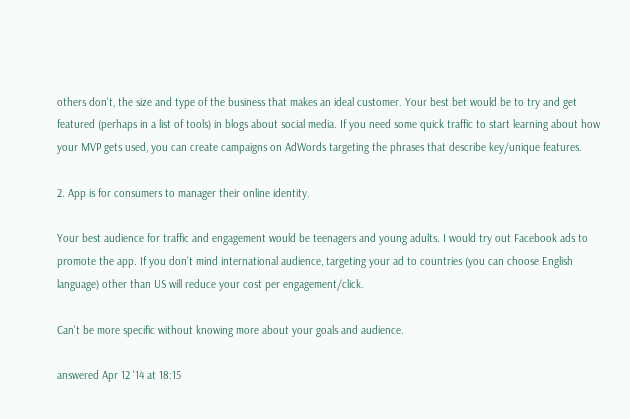others don't, the size and type of the business that makes an ideal customer. Your best bet would be to try and get featured (perhaps in a list of tools) in blogs about social media. If you need some quick traffic to start learning about how your MVP gets used, you can create campaigns on AdWords targeting the phrases that describe key/unique features.

2. App is for consumers to manager their online identity.

Your best audience for traffic and engagement would be teenagers and young adults. I would try out Facebook ads to promote the app. If you don't mind international audience, targeting your ad to countries (you can choose English language) other than US will reduce your cost per engagement/click.

Can't be more specific without knowing more about your goals and audience.

answered Apr 12 '14 at 18:15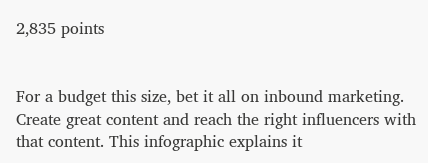2,835 points


For a budget this size, bet it all on inbound marketing. Create great content and reach the right influencers with that content. This infographic explains it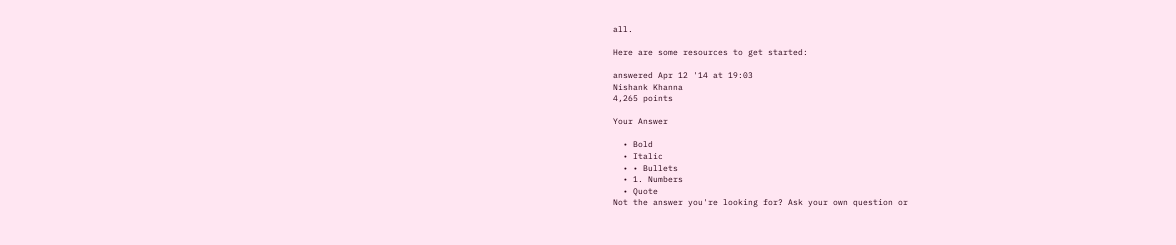all.

Here are some resources to get started:

answered Apr 12 '14 at 19:03
Nishank Khanna
4,265 points

Your Answer

  • Bold
  • Italic
  • • Bullets
  • 1. Numbers
  • Quote
Not the answer you're looking for? Ask your own question or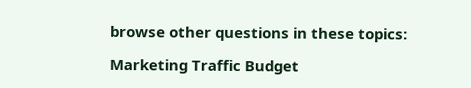browse other questions in these topics:

Marketing Traffic Budget